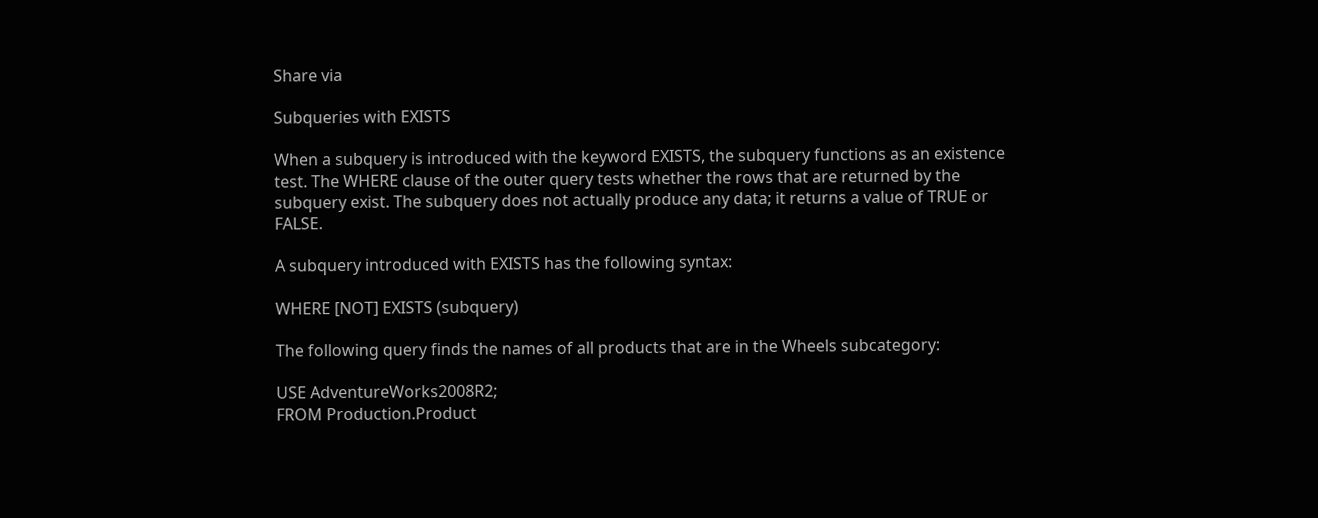Share via

Subqueries with EXISTS

When a subquery is introduced with the keyword EXISTS, the subquery functions as an existence test. The WHERE clause of the outer query tests whether the rows that are returned by the subquery exist. The subquery does not actually produce any data; it returns a value of TRUE or FALSE.

A subquery introduced with EXISTS has the following syntax:

WHERE [NOT] EXISTS (subquery)

The following query finds the names of all products that are in the Wheels subcategory:

USE AdventureWorks2008R2;
FROM Production.Product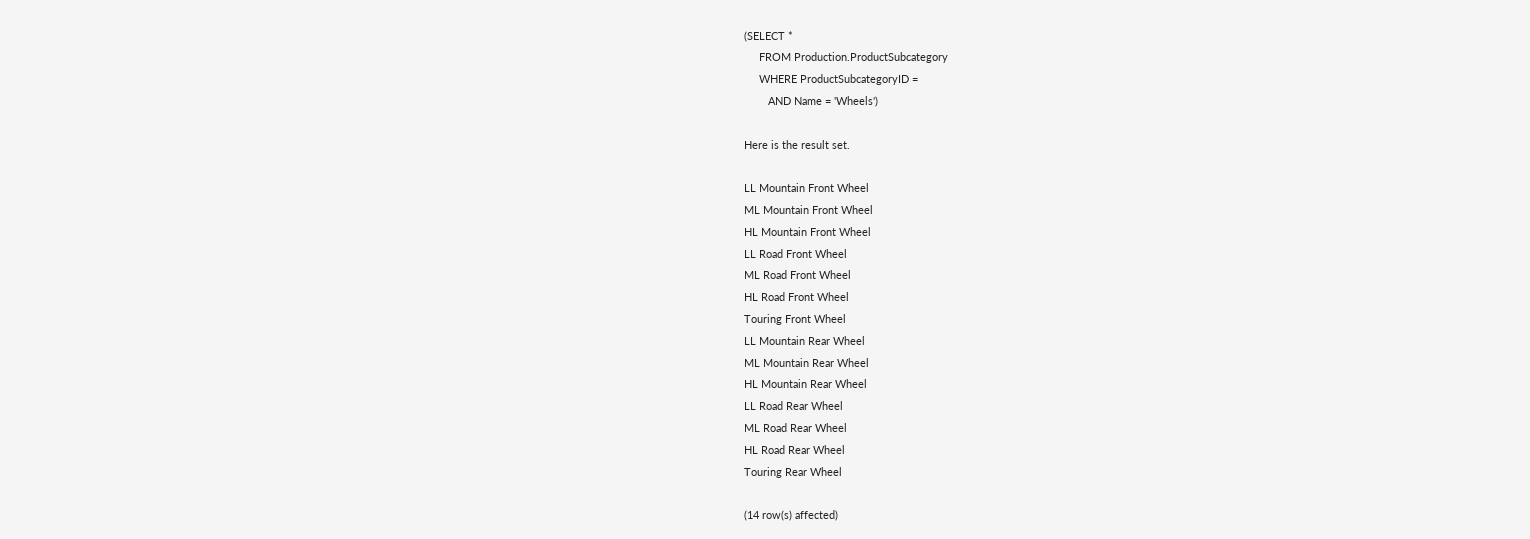(SELECT *
     FROM Production.ProductSubcategory
     WHERE ProductSubcategoryID =
        AND Name = 'Wheels')

Here is the result set.

LL Mountain Front Wheel
ML Mountain Front Wheel
HL Mountain Front Wheel
LL Road Front Wheel
ML Road Front Wheel
HL Road Front Wheel
Touring Front Wheel
LL Mountain Rear Wheel
ML Mountain Rear Wheel
HL Mountain Rear Wheel
LL Road Rear Wheel
ML Road Rear Wheel
HL Road Rear Wheel
Touring Rear Wheel

(14 row(s) affected)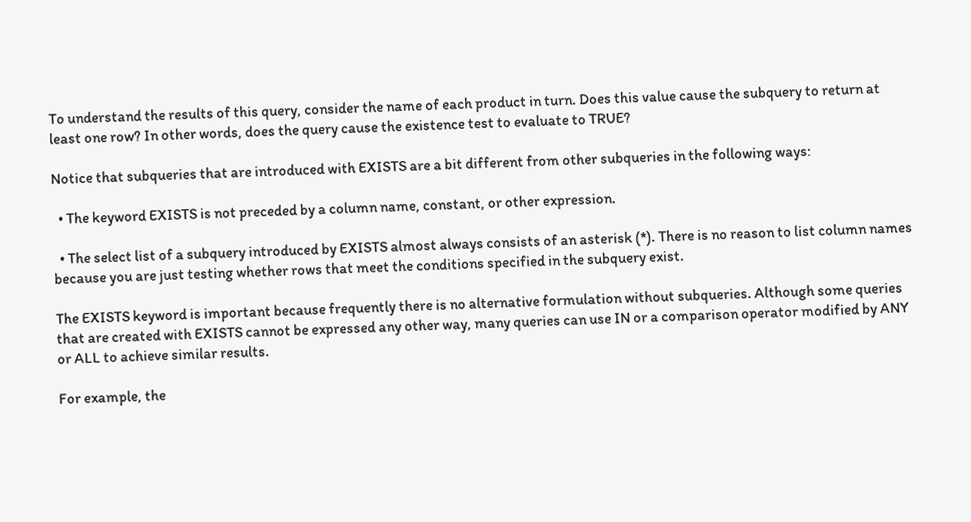To understand the results of this query, consider the name of each product in turn. Does this value cause the subquery to return at least one row? In other words, does the query cause the existence test to evaluate to TRUE?

Notice that subqueries that are introduced with EXISTS are a bit different from other subqueries in the following ways:

  • The keyword EXISTS is not preceded by a column name, constant, or other expression.

  • The select list of a subquery introduced by EXISTS almost always consists of an asterisk (*). There is no reason to list column names because you are just testing whether rows that meet the conditions specified in the subquery exist.

The EXISTS keyword is important because frequently there is no alternative formulation without subqueries. Although some queries that are created with EXISTS cannot be expressed any other way, many queries can use IN or a comparison operator modified by ANY or ALL to achieve similar results.

For example, the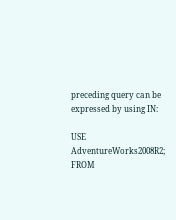preceding query can be expressed by using IN:

USE AdventureWorks2008R2;
FROM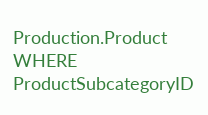Production.Product
WHERE ProductSubcategoryID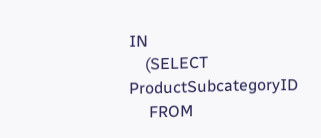IN
    (SELECT ProductSubcategoryID
     FROM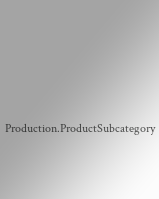Production.ProductSubcategory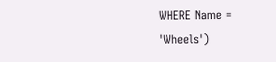WHERE Name = 'Wheels')